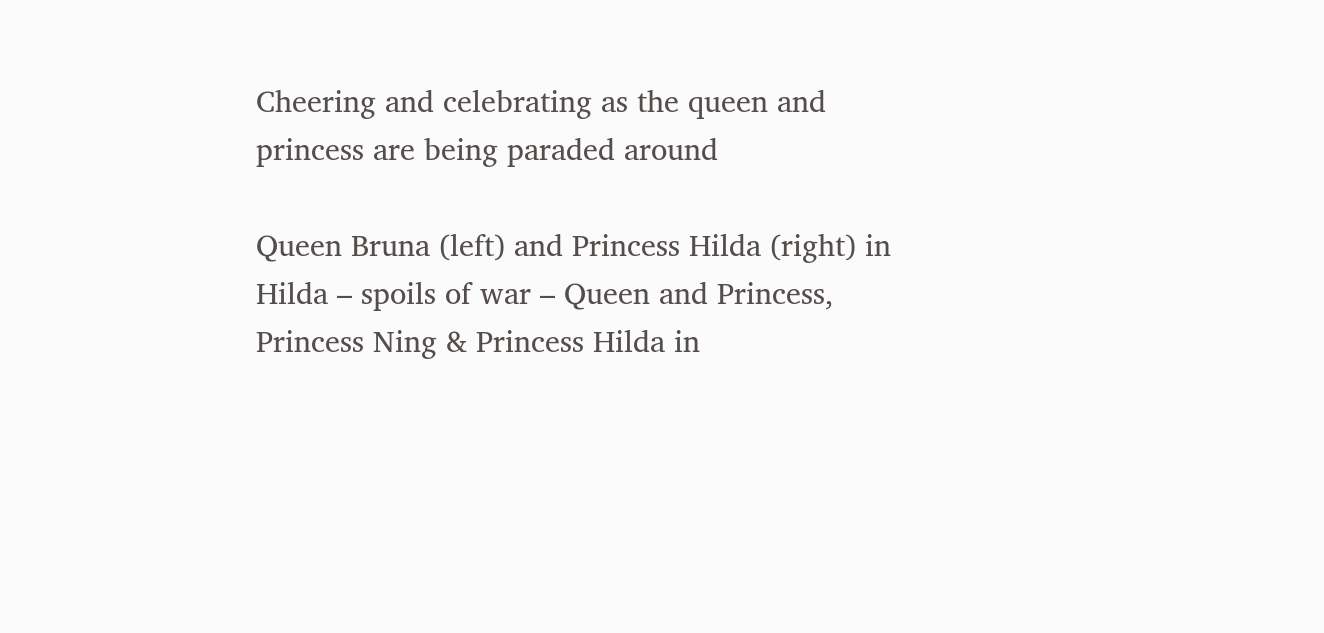Cheering and celebrating as the queen and princess are being paraded around

Queen Bruna (left) and Princess Hilda (right) in Hilda – spoils of war – Queen and Princess, Princess Ning & Princess Hilda in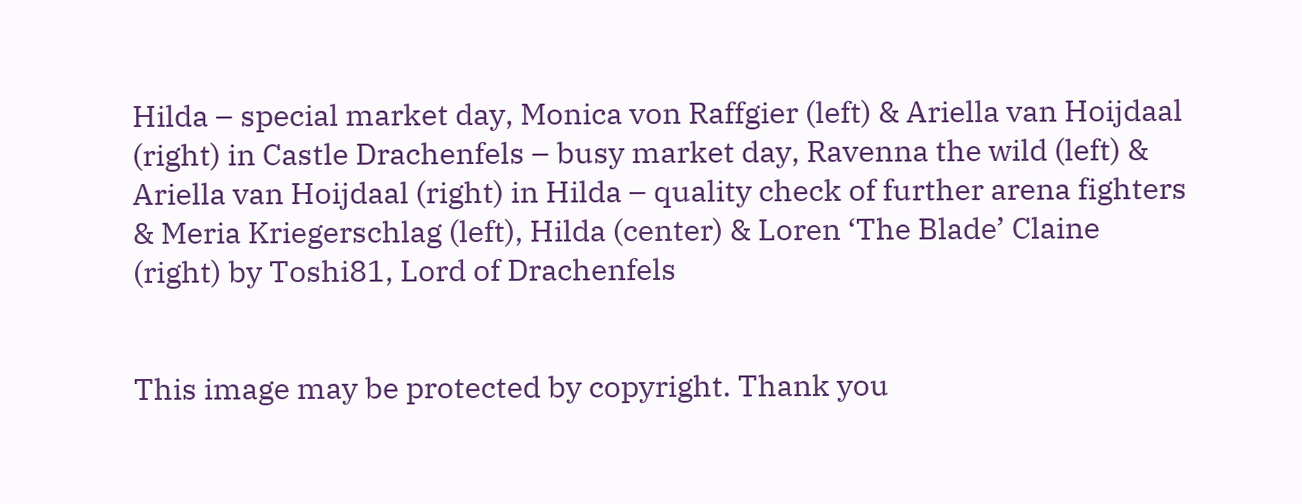Hilda – special market day, Monica von Raffgier (left) & Ariella van Hoijdaal (right) in Castle Drachenfels – busy market day, Ravenna the wild (left) & Ariella van Hoijdaal (right) in Hilda – quality check of further arena fighters & Meria Kriegerschlag (left), Hilda (center) & Loren ‘The Blade’ Claine (right) by Toshi81, Lord of Drachenfels


This image may be protected by copyright. Thank you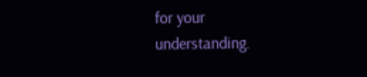for your understanding.